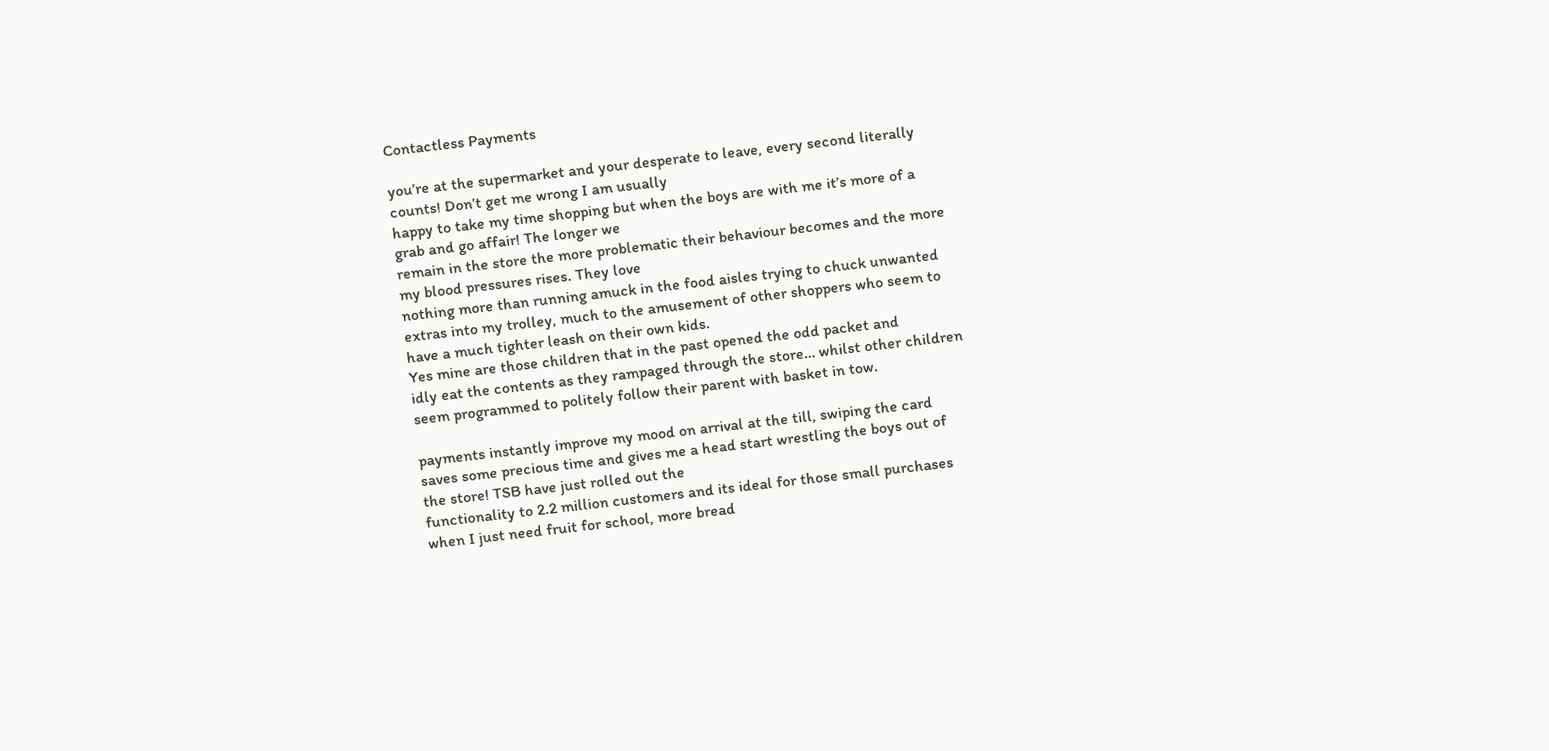Contactless Payments

you’re at the supermarket and your desperate to leave, every second literally
counts! Don’t get me wrong I am usually
happy to take my time shopping but when the boys are with me it’s more of a
grab and go affair! The longer we
remain in the store the more problematic their behaviour becomes and the more
my blood pressures rises. They love
nothing more than running amuck in the food aisles trying to chuck unwanted
extras into my trolley, much to the amusement of other shoppers who seem to
have a much tighter leash on their own kids.
Yes mine are those children that in the past opened the odd packet and
idly eat the contents as they rampaged through the store… whilst other children
seem programmed to politely follow their parent with basket in tow.

payments instantly improve my mood on arrival at the till, swiping the card
saves some precious time and gives me a head start wrestling the boys out of
the store! TSB have just rolled out the
functionality to 2.2 million customers and its ideal for those small purchases
when I just need fruit for school, more bread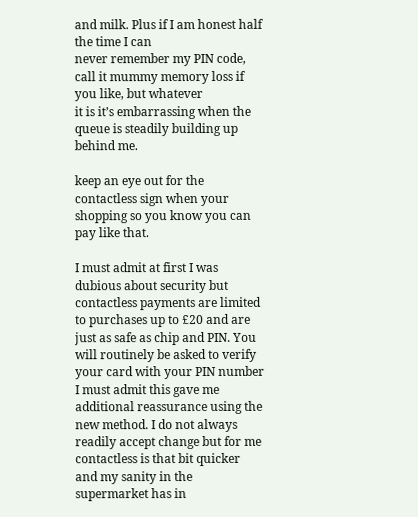and milk. Plus if I am honest half the time I can
never remember my PIN code, call it mummy memory loss if you like, but whatever
it is it’s embarrassing when the queue is steadily building up behind me.

keep an eye out for the contactless sign when your shopping so you know you can
pay like that.

I must admit at first I was dubious about security but contactless payments are limited to purchases up to £20 and are just as safe as chip and PIN. You will routinely be asked to verify your card with your PIN number I must admit this gave me additional reassurance using the new method. I do not always readily accept change but for me contactless is that bit quicker and my sanity in the supermarket has in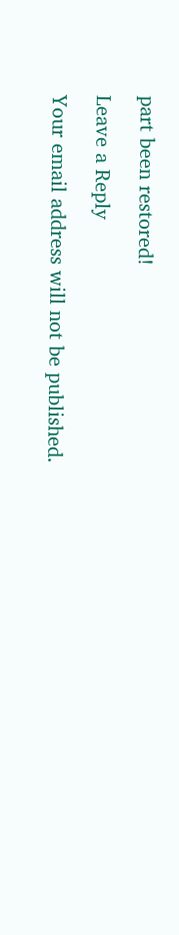part been restored!

Leave a Reply

Your email address will not be published.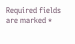Required fields are marked *